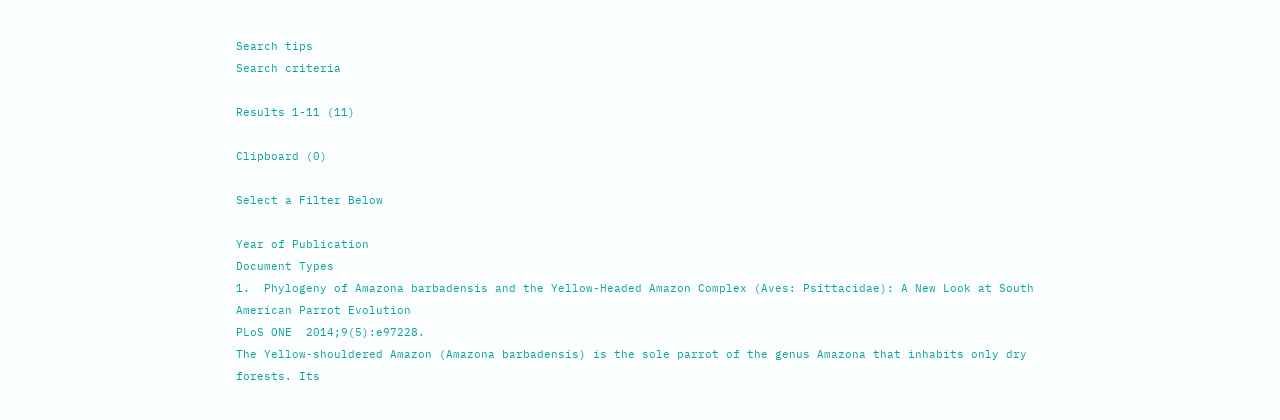Search tips
Search criteria

Results 1-11 (11)

Clipboard (0)

Select a Filter Below

Year of Publication
Document Types
1.  Phylogeny of Amazona barbadensis and the Yellow-Headed Amazon Complex (Aves: Psittacidae): A New Look at South American Parrot Evolution
PLoS ONE  2014;9(5):e97228.
The Yellow-shouldered Amazon (Amazona barbadensis) is the sole parrot of the genus Amazona that inhabits only dry forests. Its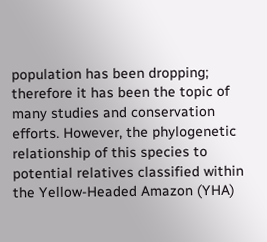population has been dropping; therefore it has been the topic of many studies and conservation efforts. However, the phylogenetic relationship of this species to potential relatives classified within the Yellow-Headed Amazon (YHA)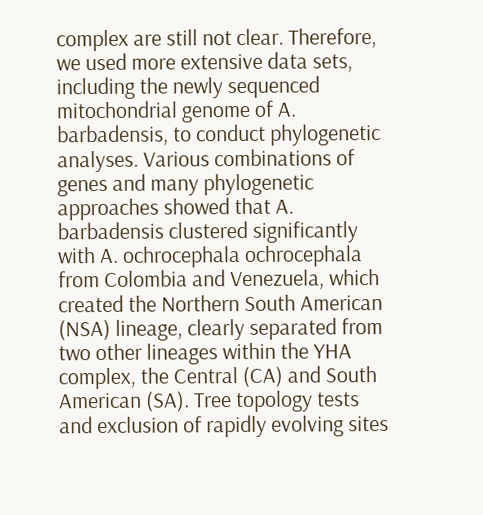complex are still not clear. Therefore, we used more extensive data sets, including the newly sequenced mitochondrial genome of A. barbadensis, to conduct phylogenetic analyses. Various combinations of genes and many phylogenetic approaches showed that A. barbadensis clustered significantly with A. ochrocephala ochrocephala from Colombia and Venezuela, which created the Northern South American (NSA) lineage, clearly separated from two other lineages within the YHA complex, the Central (CA) and South American (SA). Tree topology tests and exclusion of rapidly evolving sites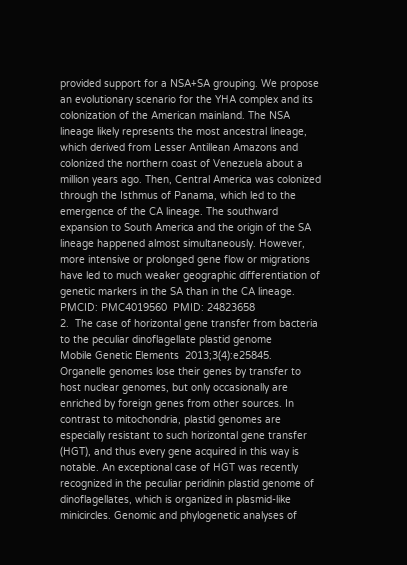provided support for a NSA+SA grouping. We propose an evolutionary scenario for the YHA complex and its colonization of the American mainland. The NSA lineage likely represents the most ancestral lineage, which derived from Lesser Antillean Amazons and colonized the northern coast of Venezuela about a million years ago. Then, Central America was colonized through the Isthmus of Panama, which led to the emergence of the CA lineage. The southward expansion to South America and the origin of the SA lineage happened almost simultaneously. However, more intensive or prolonged gene flow or migrations have led to much weaker geographic differentiation of genetic markers in the SA than in the CA lineage.
PMCID: PMC4019560  PMID: 24823658
2.  The case of horizontal gene transfer from bacteria to the peculiar dinoflagellate plastid genome
Mobile Genetic Elements  2013;3(4):e25845.
Organelle genomes lose their genes by transfer to host nuclear genomes, but only occasionally are enriched by foreign genes from other sources. In contrast to mitochondria, plastid genomes are especially resistant to such horizontal gene transfer (HGT), and thus every gene acquired in this way is notable. An exceptional case of HGT was recently recognized in the peculiar peridinin plastid genome of dinoflagellates, which is organized in plasmid-like minicircles. Genomic and phylogenetic analyses of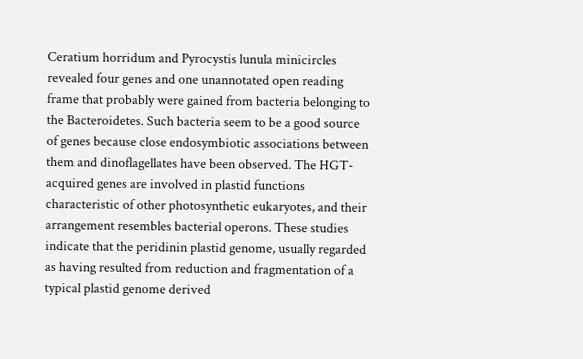Ceratium horridum and Pyrocystis lunula minicircles revealed four genes and one unannotated open reading frame that probably were gained from bacteria belonging to the Bacteroidetes. Such bacteria seem to be a good source of genes because close endosymbiotic associations between them and dinoflagellates have been observed. The HGT-acquired genes are involved in plastid functions characteristic of other photosynthetic eukaryotes, and their arrangement resembles bacterial operons. These studies indicate that the peridinin plastid genome, usually regarded as having resulted from reduction and fragmentation of a typical plastid genome derived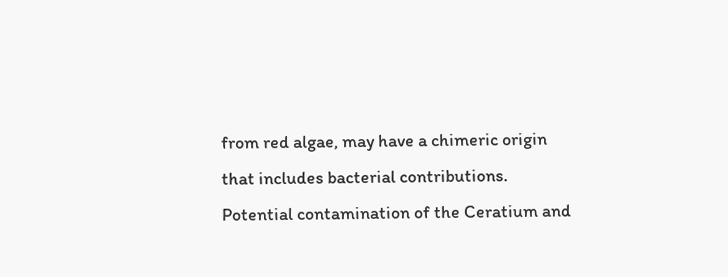from red algae, may have a chimeric origin that includes bacterial contributions. Potential contamination of the Ceratium and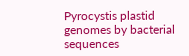Pyrocystis plastid genomes by bacterial sequences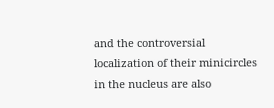and the controversial localization of their minicircles in the nucleus are also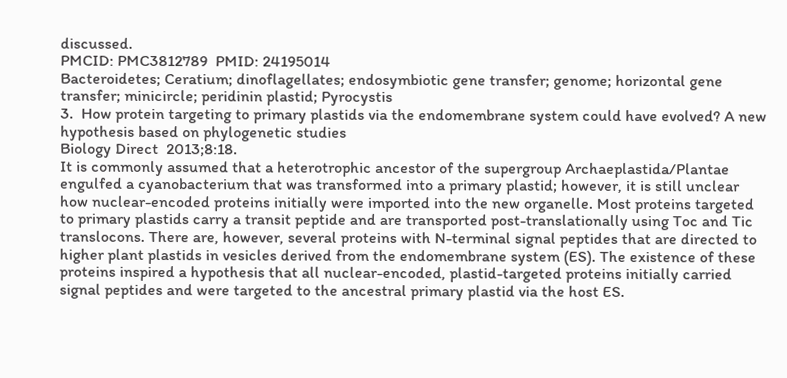discussed.
PMCID: PMC3812789  PMID: 24195014
Bacteroidetes; Ceratium; dinoflagellates; endosymbiotic gene transfer; genome; horizontal gene transfer; minicircle; peridinin plastid; Pyrocystis
3.  How protein targeting to primary plastids via the endomembrane system could have evolved? A new hypothesis based on phylogenetic studies
Biology Direct  2013;8:18.
It is commonly assumed that a heterotrophic ancestor of the supergroup Archaeplastida/Plantae engulfed a cyanobacterium that was transformed into a primary plastid; however, it is still unclear how nuclear-encoded proteins initially were imported into the new organelle. Most proteins targeted to primary plastids carry a transit peptide and are transported post-translationally using Toc and Tic translocons. There are, however, several proteins with N-terminal signal peptides that are directed to higher plant plastids in vesicles derived from the endomembrane system (ES). The existence of these proteins inspired a hypothesis that all nuclear-encoded, plastid-targeted proteins initially carried signal peptides and were targeted to the ancestral primary plastid via the host ES.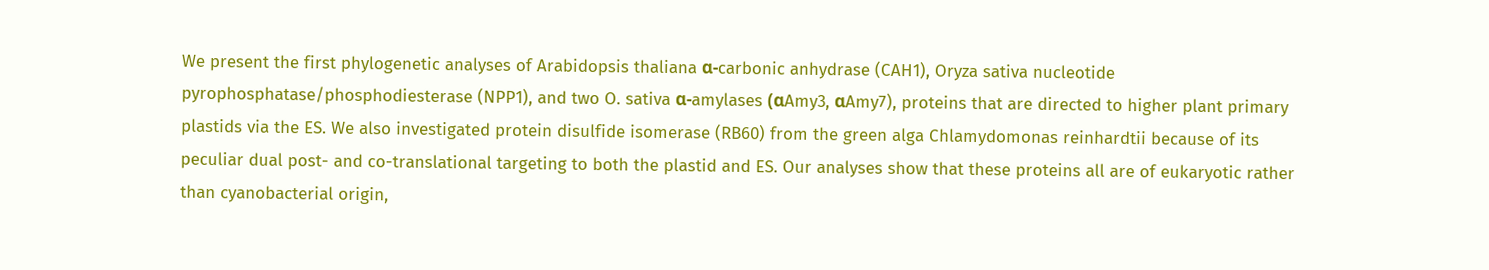We present the first phylogenetic analyses of Arabidopsis thaliana α-carbonic anhydrase (CAH1), Oryza sativa nucleotide pyrophosphatase/phosphodiesterase (NPP1), and two O. sativa α-amylases (αAmy3, αAmy7), proteins that are directed to higher plant primary plastids via the ES. We also investigated protein disulfide isomerase (RB60) from the green alga Chlamydomonas reinhardtii because of its peculiar dual post- and co-translational targeting to both the plastid and ES. Our analyses show that these proteins all are of eukaryotic rather than cyanobacterial origin,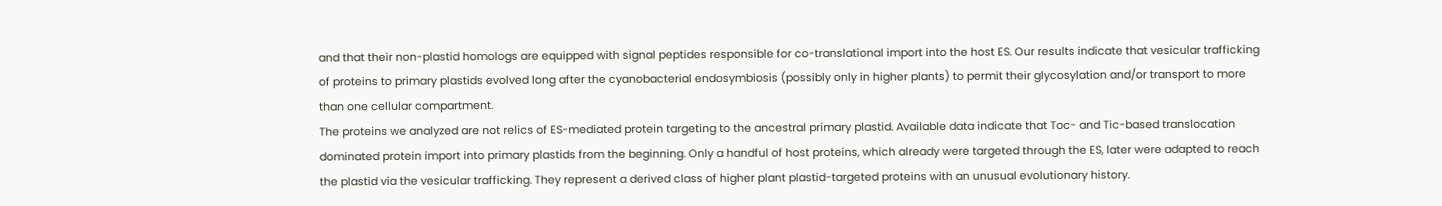and that their non-plastid homologs are equipped with signal peptides responsible for co-translational import into the host ES. Our results indicate that vesicular trafficking of proteins to primary plastids evolved long after the cyanobacterial endosymbiosis (possibly only in higher plants) to permit their glycosylation and/or transport to more than one cellular compartment.
The proteins we analyzed are not relics of ES-mediated protein targeting to the ancestral primary plastid. Available data indicate that Toc- and Tic-based translocation dominated protein import into primary plastids from the beginning. Only a handful of host proteins, which already were targeted through the ES, later were adapted to reach the plastid via the vesicular trafficking. They represent a derived class of higher plant plastid-targeted proteins with an unusual evolutionary history.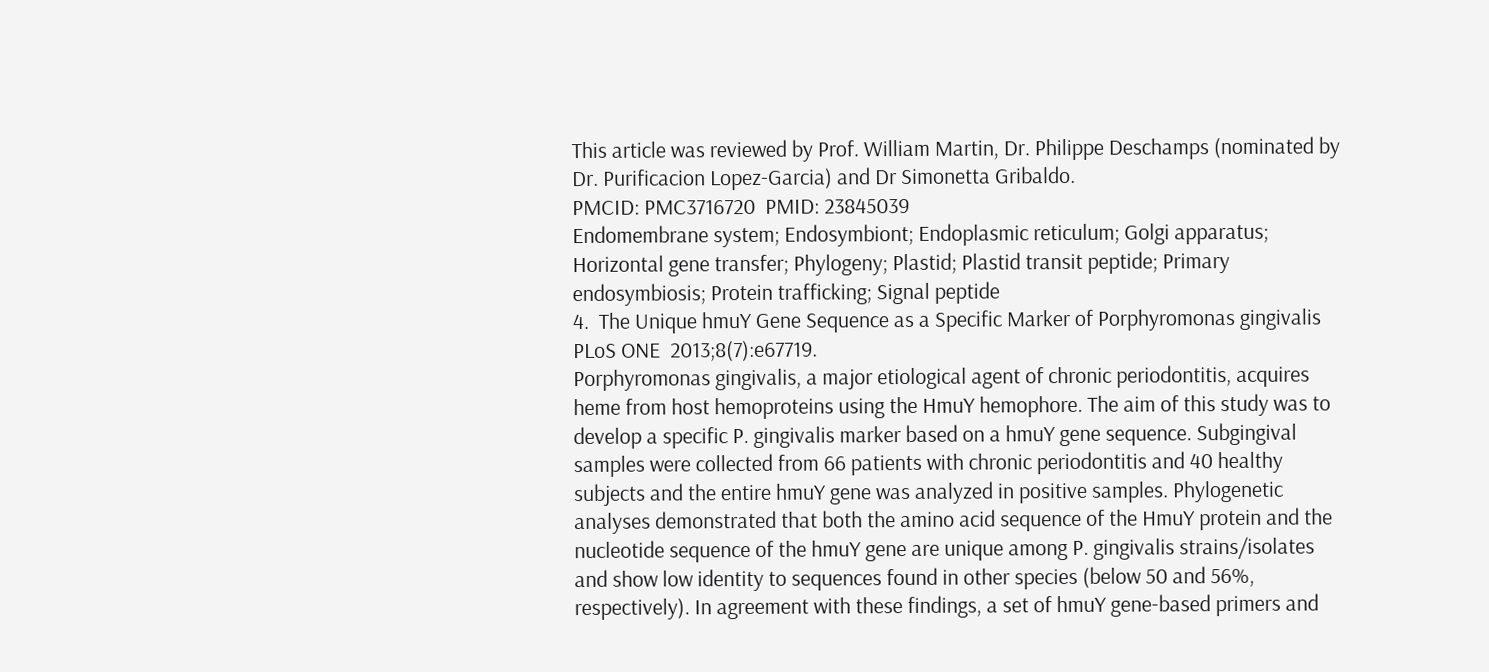This article was reviewed by Prof. William Martin, Dr. Philippe Deschamps (nominated by Dr. Purificacion Lopez-Garcia) and Dr Simonetta Gribaldo.
PMCID: PMC3716720  PMID: 23845039
Endomembrane system; Endosymbiont; Endoplasmic reticulum; Golgi apparatus; Horizontal gene transfer; Phylogeny; Plastid; Plastid transit peptide; Primary endosymbiosis; Protein trafficking; Signal peptide
4.  The Unique hmuY Gene Sequence as a Specific Marker of Porphyromonas gingivalis
PLoS ONE  2013;8(7):e67719.
Porphyromonas gingivalis, a major etiological agent of chronic periodontitis, acquires heme from host hemoproteins using the HmuY hemophore. The aim of this study was to develop a specific P. gingivalis marker based on a hmuY gene sequence. Subgingival samples were collected from 66 patients with chronic periodontitis and 40 healthy subjects and the entire hmuY gene was analyzed in positive samples. Phylogenetic analyses demonstrated that both the amino acid sequence of the HmuY protein and the nucleotide sequence of the hmuY gene are unique among P. gingivalis strains/isolates and show low identity to sequences found in other species (below 50 and 56%, respectively). In agreement with these findings, a set of hmuY gene-based primers and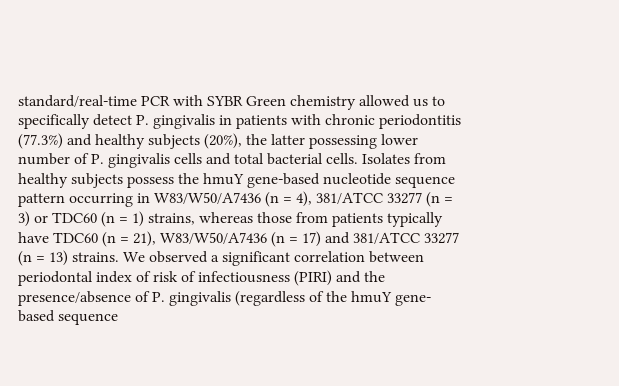standard/real-time PCR with SYBR Green chemistry allowed us to specifically detect P. gingivalis in patients with chronic periodontitis (77.3%) and healthy subjects (20%), the latter possessing lower number of P. gingivalis cells and total bacterial cells. Isolates from healthy subjects possess the hmuY gene-based nucleotide sequence pattern occurring in W83/W50/A7436 (n = 4), 381/ATCC 33277 (n = 3) or TDC60 (n = 1) strains, whereas those from patients typically have TDC60 (n = 21), W83/W50/A7436 (n = 17) and 381/ATCC 33277 (n = 13) strains. We observed a significant correlation between periodontal index of risk of infectiousness (PIRI) and the presence/absence of P. gingivalis (regardless of the hmuY gene-based sequence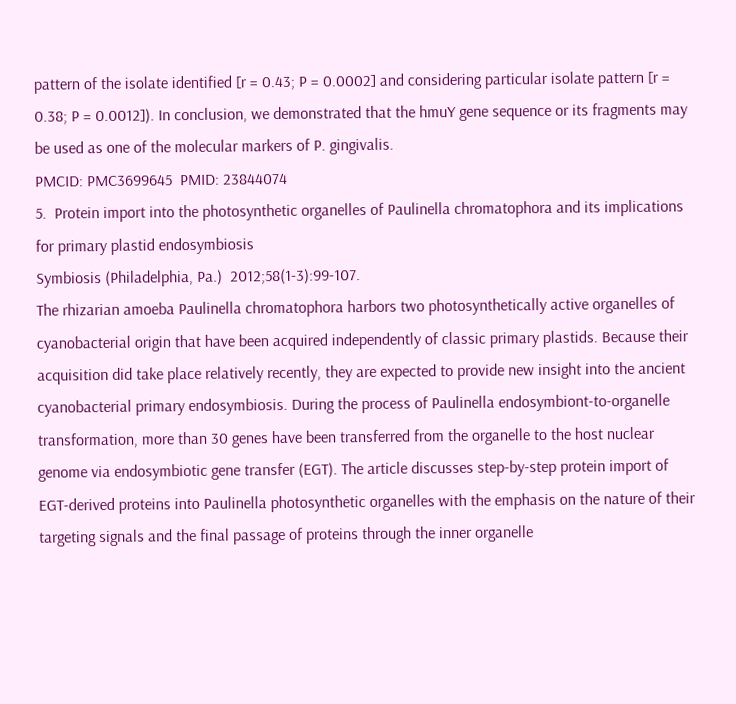pattern of the isolate identified [r = 0.43; P = 0.0002] and considering particular isolate pattern [r = 0.38; P = 0.0012]). In conclusion, we demonstrated that the hmuY gene sequence or its fragments may be used as one of the molecular markers of P. gingivalis.
PMCID: PMC3699645  PMID: 23844074
5.  Protein import into the photosynthetic organelles of Paulinella chromatophora and its implications for primary plastid endosymbiosis
Symbiosis (Philadelphia, Pa.)  2012;58(1-3):99-107.
The rhizarian amoeba Paulinella chromatophora harbors two photosynthetically active organelles of cyanobacterial origin that have been acquired independently of classic primary plastids. Because their acquisition did take place relatively recently, they are expected to provide new insight into the ancient cyanobacterial primary endosymbiosis. During the process of Paulinella endosymbiont-to-organelle transformation, more than 30 genes have been transferred from the organelle to the host nuclear genome via endosymbiotic gene transfer (EGT). The article discusses step-by-step protein import of EGT-derived proteins into Paulinella photosynthetic organelles with the emphasis on the nature of their targeting signals and the final passage of proteins through the inner organelle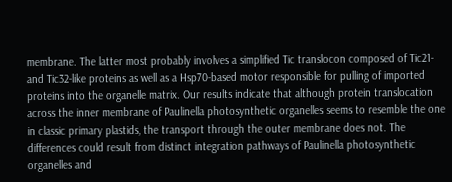membrane. The latter most probably involves a simplified Tic translocon composed of Tic21- and Tic32-like proteins as well as a Hsp70-based motor responsible for pulling of imported proteins into the organelle matrix. Our results indicate that although protein translocation across the inner membrane of Paulinella photosynthetic organelles seems to resemble the one in classic primary plastids, the transport through the outer membrane does not. The differences could result from distinct integration pathways of Paulinella photosynthetic organelles and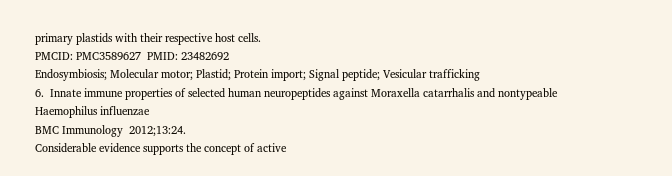primary plastids with their respective host cells.
PMCID: PMC3589627  PMID: 23482692
Endosymbiosis; Molecular motor; Plastid; Protein import; Signal peptide; Vesicular trafficking
6.  Innate immune properties of selected human neuropeptides against Moraxella catarrhalis and nontypeable Haemophilus influenzae
BMC Immunology  2012;13:24.
Considerable evidence supports the concept of active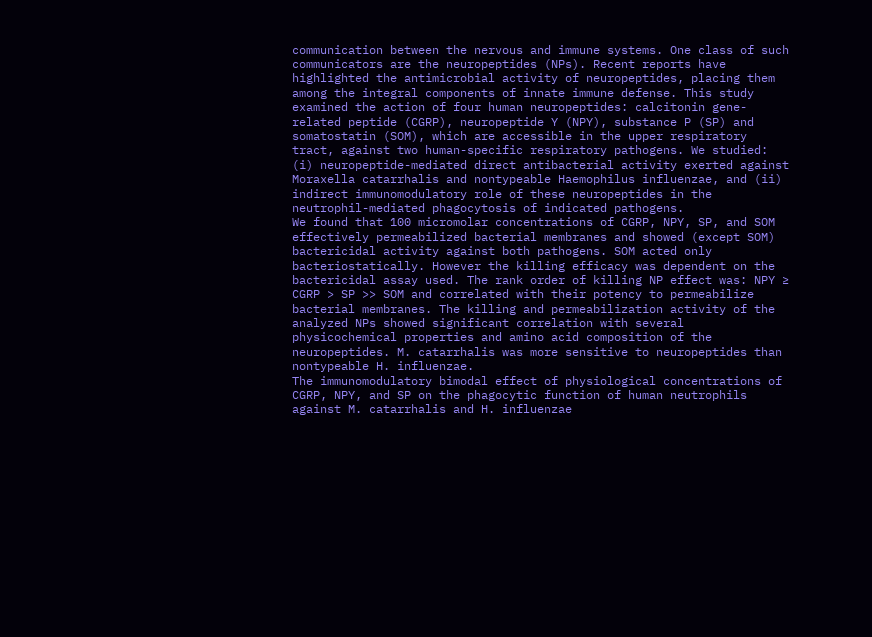communication between the nervous and immune systems. One class of such communicators are the neuropeptides (NPs). Recent reports have highlighted the antimicrobial activity of neuropeptides, placing them among the integral components of innate immune defense. This study examined the action of four human neuropeptides: calcitonin gene-related peptide (CGRP), neuropeptide Y (NPY), substance P (SP) and somatostatin (SOM), which are accessible in the upper respiratory tract, against two human-specific respiratory pathogens. We studied: (i) neuropeptide-mediated direct antibacterial activity exerted against Moraxella catarrhalis and nontypeable Haemophilus influenzae, and (ii) indirect immunomodulatory role of these neuropeptides in the neutrophil-mediated phagocytosis of indicated pathogens.
We found that 100 micromolar concentrations of CGRP, NPY, SP, and SOM effectively permeabilized bacterial membranes and showed (except SOM) bactericidal activity against both pathogens. SOM acted only bacteriostatically. However the killing efficacy was dependent on the bactericidal assay used. The rank order of killing NP effect was: NPY ≥ CGRP > SP >> SOM and correlated with their potency to permeabilize bacterial membranes. The killing and permeabilization activity of the analyzed NPs showed significant correlation with several physicochemical properties and amino acid composition of the neuropeptides. M. catarrhalis was more sensitive to neuropeptides than nontypeable H. influenzae.
The immunomodulatory bimodal effect of physiological concentrations of CGRP, NPY, and SP on the phagocytic function of human neutrophils against M. catarrhalis and H. influenzae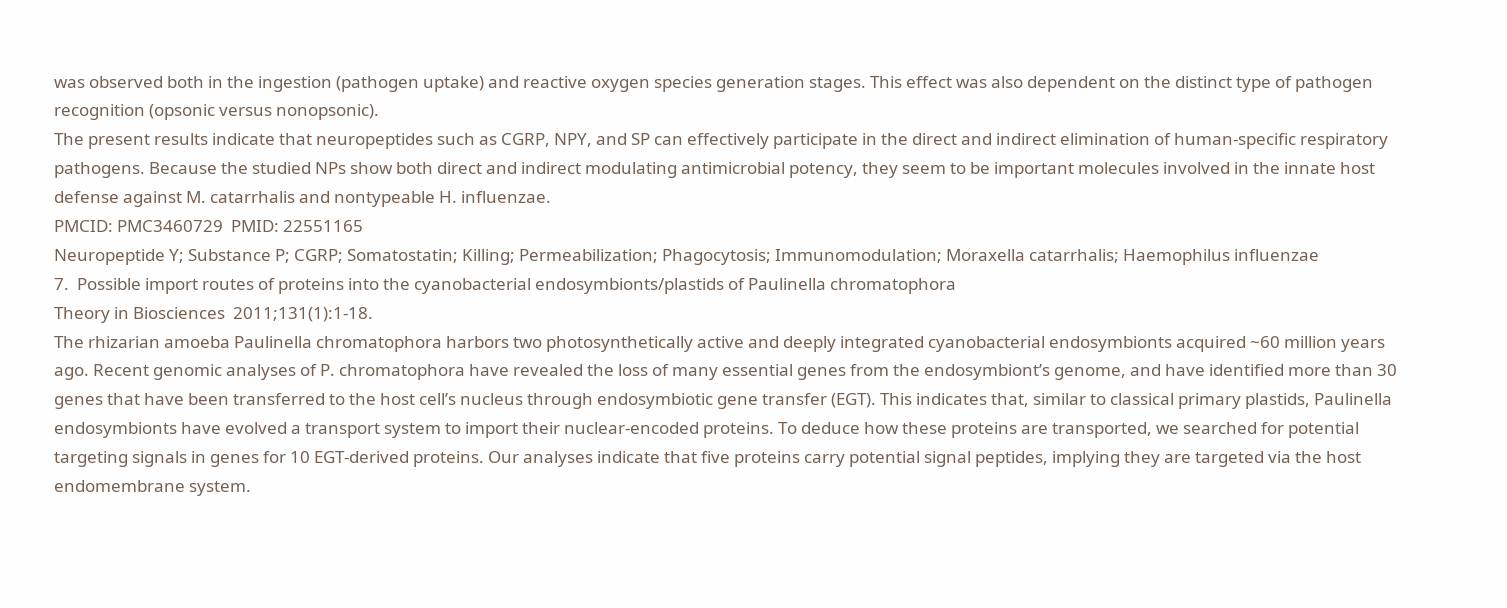was observed both in the ingestion (pathogen uptake) and reactive oxygen species generation stages. This effect was also dependent on the distinct type of pathogen recognition (opsonic versus nonopsonic).
The present results indicate that neuropeptides such as CGRP, NPY, and SP can effectively participate in the direct and indirect elimination of human-specific respiratory pathogens. Because the studied NPs show both direct and indirect modulating antimicrobial potency, they seem to be important molecules involved in the innate host defense against M. catarrhalis and nontypeable H. influenzae.
PMCID: PMC3460729  PMID: 22551165
Neuropeptide Y; Substance P; CGRP; Somatostatin; Killing; Permeabilization; Phagocytosis; Immunomodulation; Moraxella catarrhalis; Haemophilus influenzae
7.  Possible import routes of proteins into the cyanobacterial endosymbionts/plastids of Paulinella chromatophora
Theory in Biosciences  2011;131(1):1-18.
The rhizarian amoeba Paulinella chromatophora harbors two photosynthetically active and deeply integrated cyanobacterial endosymbionts acquired ~60 million years ago. Recent genomic analyses of P. chromatophora have revealed the loss of many essential genes from the endosymbiont’s genome, and have identified more than 30 genes that have been transferred to the host cell’s nucleus through endosymbiotic gene transfer (EGT). This indicates that, similar to classical primary plastids, Paulinella endosymbionts have evolved a transport system to import their nuclear-encoded proteins. To deduce how these proteins are transported, we searched for potential targeting signals in genes for 10 EGT-derived proteins. Our analyses indicate that five proteins carry potential signal peptides, implying they are targeted via the host endomembrane system.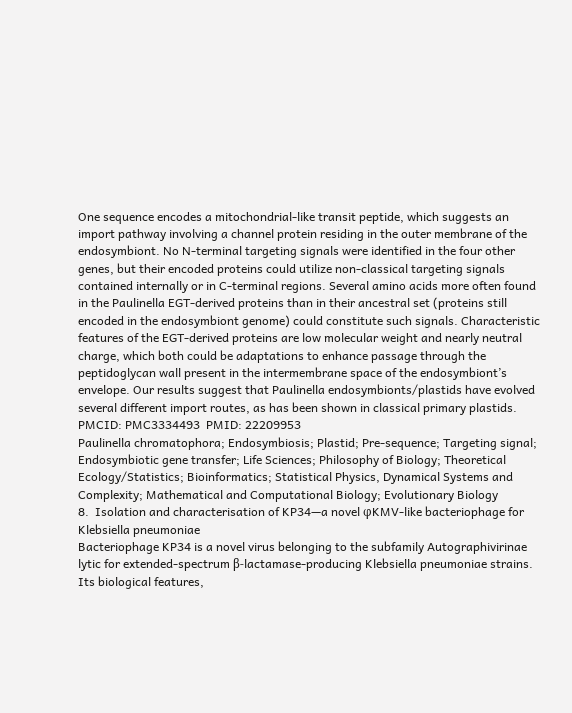One sequence encodes a mitochondrial-like transit peptide, which suggests an import pathway involving a channel protein residing in the outer membrane of the endosymbiont. No N-terminal targeting signals were identified in the four other genes, but their encoded proteins could utilize non-classical targeting signals contained internally or in C-terminal regions. Several amino acids more often found in the Paulinella EGT-derived proteins than in their ancestral set (proteins still encoded in the endosymbiont genome) could constitute such signals. Characteristic features of the EGT-derived proteins are low molecular weight and nearly neutral charge, which both could be adaptations to enhance passage through the peptidoglycan wall present in the intermembrane space of the endosymbiont’s envelope. Our results suggest that Paulinella endosymbionts/plastids have evolved several different import routes, as has been shown in classical primary plastids.
PMCID: PMC3334493  PMID: 22209953
Paulinella chromatophora; Endosymbiosis; Plastid; Pre-sequence; Targeting signal; Endosymbiotic gene transfer; Life Sciences; Philosophy of Biology; Theoretical Ecology/Statistics; Bioinformatics; Statistical Physics, Dynamical Systems and Complexity; Mathematical and Computational Biology; Evolutionary Biology
8.  Isolation and characterisation of KP34—a novel φKMV-like bacteriophage for Klebsiella pneumoniae
Bacteriophage KP34 is a novel virus belonging to the subfamily Autographivirinae lytic for extended-spectrum β-lactamase-producing Klebsiella pneumoniae strains. Its biological features,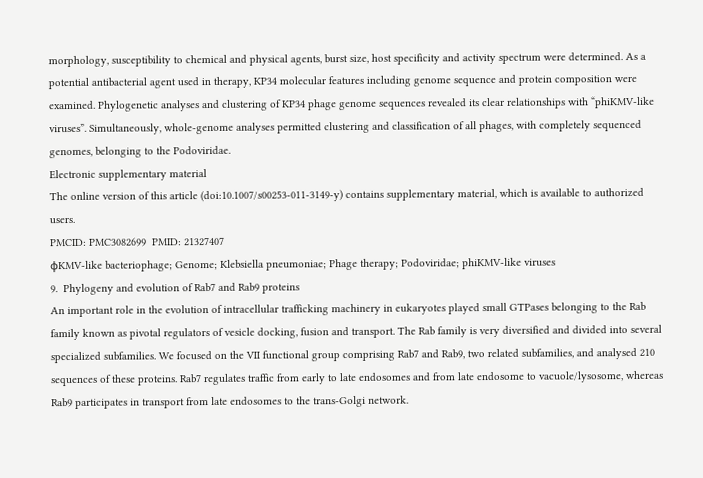morphology, susceptibility to chemical and physical agents, burst size, host specificity and activity spectrum were determined. As a potential antibacterial agent used in therapy, KP34 molecular features including genome sequence and protein composition were examined. Phylogenetic analyses and clustering of KP34 phage genome sequences revealed its clear relationships with “phiKMV-like viruses”. Simultaneously, whole-genome analyses permitted clustering and classification of all phages, with completely sequenced genomes, belonging to the Podoviridae.
Electronic supplementary material
The online version of this article (doi:10.1007/s00253-011-3149-y) contains supplementary material, which is available to authorized users.
PMCID: PMC3082699  PMID: 21327407
φKMV-like bacteriophage; Genome; Klebsiella pneumoniae; Phage therapy; Podoviridae; phiKMV-like viruses
9.  Phylogeny and evolution of Rab7 and Rab9 proteins
An important role in the evolution of intracellular trafficking machinery in eukaryotes played small GTPases belonging to the Rab family known as pivotal regulators of vesicle docking, fusion and transport. The Rab family is very diversified and divided into several specialized subfamilies. We focused on the VII functional group comprising Rab7 and Rab9, two related subfamilies, and analysed 210 sequences of these proteins. Rab7 regulates traffic from early to late endosomes and from late endosome to vacuole/lysosome, whereas Rab9 participates in transport from late endosomes to the trans-Golgi network.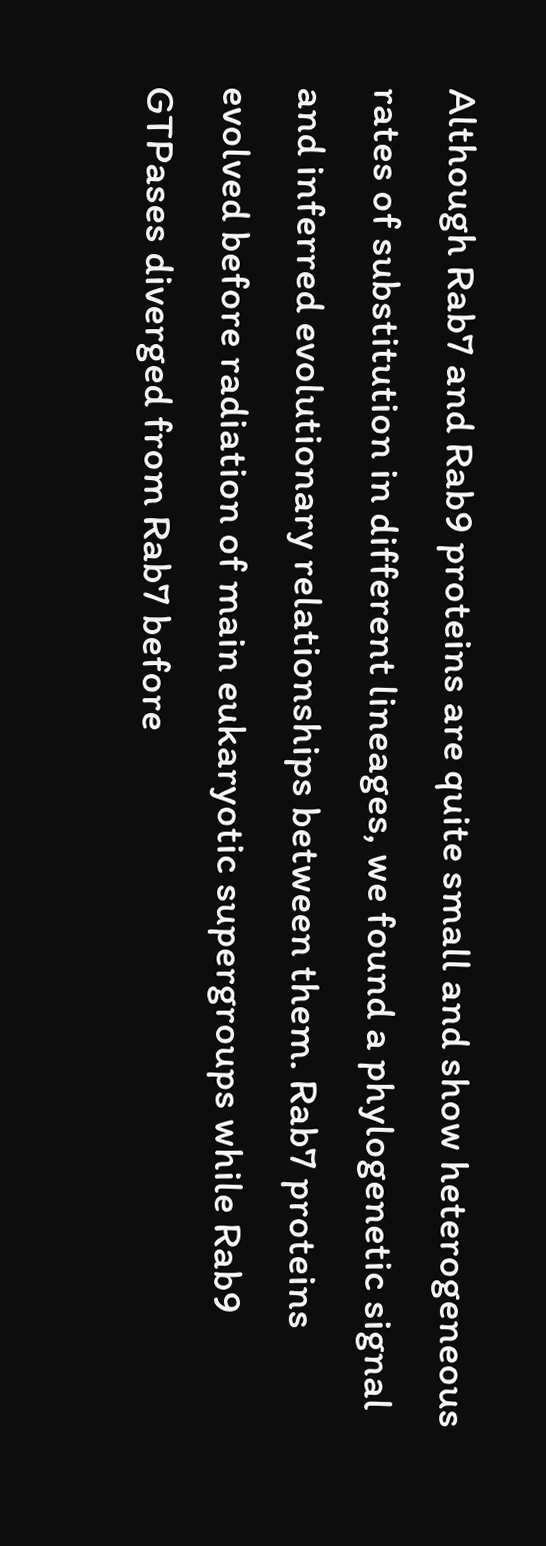Although Rab7 and Rab9 proteins are quite small and show heterogeneous rates of substitution in different lineages, we found a phylogenetic signal and inferred evolutionary relationships between them. Rab7 proteins evolved before radiation of main eukaryotic supergroups while Rab9 GTPases diverged from Rab7 before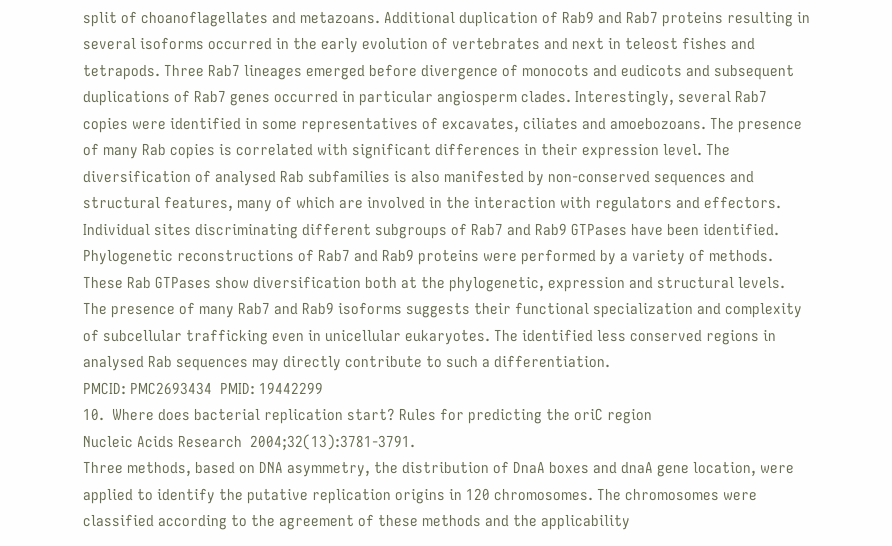split of choanoflagellates and metazoans. Additional duplication of Rab9 and Rab7 proteins resulting in several isoforms occurred in the early evolution of vertebrates and next in teleost fishes and tetrapods. Three Rab7 lineages emerged before divergence of monocots and eudicots and subsequent duplications of Rab7 genes occurred in particular angiosperm clades. Interestingly, several Rab7 copies were identified in some representatives of excavates, ciliates and amoebozoans. The presence of many Rab copies is correlated with significant differences in their expression level. The diversification of analysed Rab subfamilies is also manifested by non-conserved sequences and structural features, many of which are involved in the interaction with regulators and effectors. Individual sites discriminating different subgroups of Rab7 and Rab9 GTPases have been identified.
Phylogenetic reconstructions of Rab7 and Rab9 proteins were performed by a variety of methods. These Rab GTPases show diversification both at the phylogenetic, expression and structural levels. The presence of many Rab7 and Rab9 isoforms suggests their functional specialization and complexity of subcellular trafficking even in unicellular eukaryotes. The identified less conserved regions in analysed Rab sequences may directly contribute to such a differentiation.
PMCID: PMC2693434  PMID: 19442299
10.  Where does bacterial replication start? Rules for predicting the oriC region
Nucleic Acids Research  2004;32(13):3781-3791.
Three methods, based on DNA asymmetry, the distribution of DnaA boxes and dnaA gene location, were applied to identify the putative replication origins in 120 chromosomes. The chromosomes were classified according to the agreement of these methods and the applicability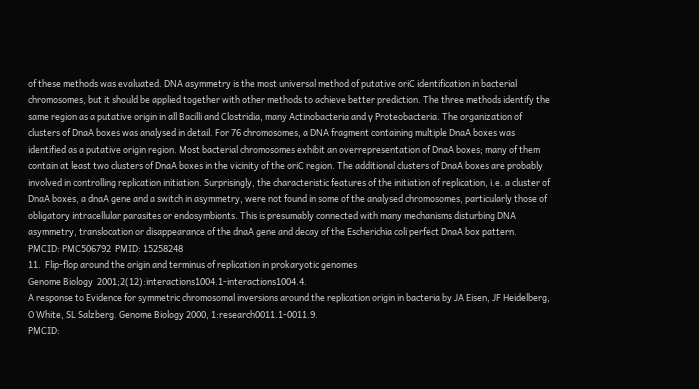of these methods was evaluated. DNA asymmetry is the most universal method of putative oriC identification in bacterial chromosomes, but it should be applied together with other methods to achieve better prediction. The three methods identify the same region as a putative origin in all Bacilli and Clostridia, many Actinobacteria and γ Proteobacteria. The organization of clusters of DnaA boxes was analysed in detail. For 76 chromosomes, a DNA fragment containing multiple DnaA boxes was identified as a putative origin region. Most bacterial chromosomes exhibit an overrepresentation of DnaA boxes; many of them contain at least two clusters of DnaA boxes in the vicinity of the oriC region. The additional clusters of DnaA boxes are probably involved in controlling replication initiation. Surprisingly, the characteristic features of the initiation of replication, i.e. a cluster of DnaA boxes, a dnaA gene and a switch in asymmetry, were not found in some of the analysed chromosomes, particularly those of obligatory intracellular parasites or endosymbionts. This is presumably connected with many mechanisms disturbing DNA asymmetry, translocation or disappearance of the dnaA gene and decay of the Escherichia coli perfect DnaA box pattern.
PMCID: PMC506792  PMID: 15258248
11.  Flip-flop around the origin and terminus of replication in prokaryotic genomes
Genome Biology  2001;2(12):interactions1004.1-interactions1004.4.
A response to Evidence for symmetric chromosomal inversions around the replication origin in bacteria by JA Eisen, JF Heidelberg, O White, SL Salzberg. Genome Biology 2000, 1:research0011.1-0011.9.
PMCID: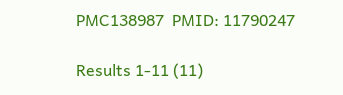PMC138987  PMID: 11790247

Results 1-11 (11)